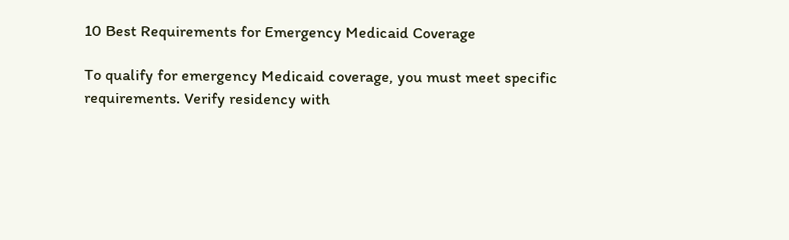10 Best Requirements for Emergency Medicaid Coverage

To qualify for emergency Medicaid coverage, you must meet specific requirements. Verify residency with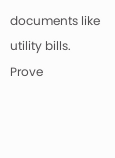documents like utility bills. Prove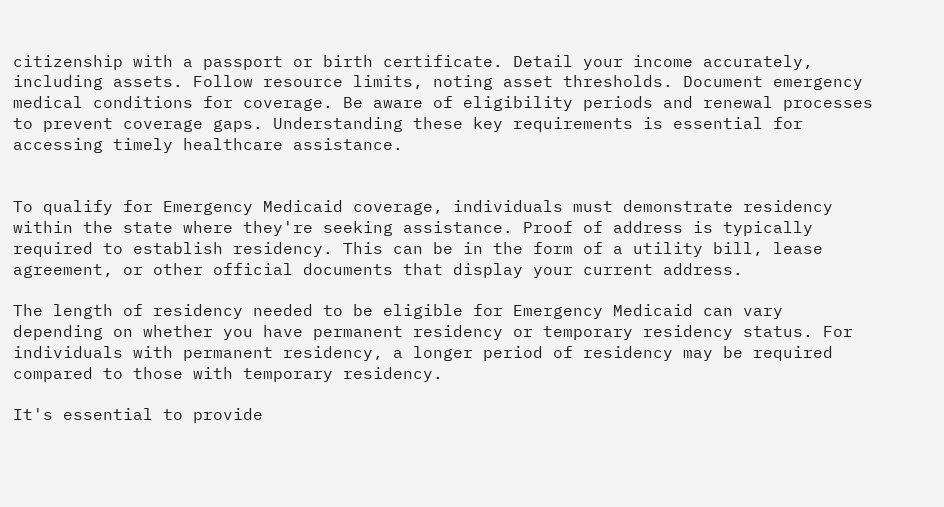citizenship with a passport or birth certificate. Detail your income accurately, including assets. Follow resource limits, noting asset thresholds. Document emergency medical conditions for coverage. Be aware of eligibility periods and renewal processes to prevent coverage gaps. Understanding these key requirements is essential for accessing timely healthcare assistance.


To qualify for Emergency Medicaid coverage, individuals must demonstrate residency within the state where they're seeking assistance. Proof of address is typically required to establish residency. This can be in the form of a utility bill, lease agreement, or other official documents that display your current address.

The length of residency needed to be eligible for Emergency Medicaid can vary depending on whether you have permanent residency or temporary residency status. For individuals with permanent residency, a longer period of residency may be required compared to those with temporary residency.

It's essential to provide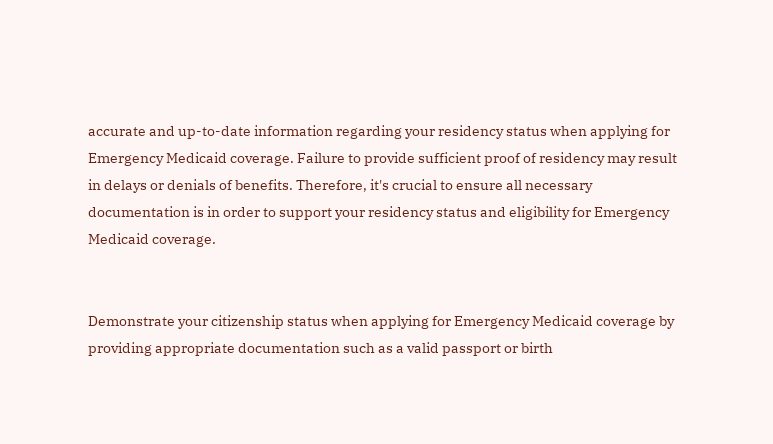accurate and up-to-date information regarding your residency status when applying for Emergency Medicaid coverage. Failure to provide sufficient proof of residency may result in delays or denials of benefits. Therefore, it's crucial to ensure all necessary documentation is in order to support your residency status and eligibility for Emergency Medicaid coverage.


Demonstrate your citizenship status when applying for Emergency Medicaid coverage by providing appropriate documentation such as a valid passport or birth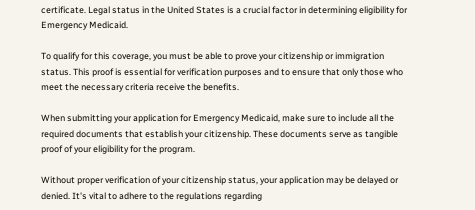certificate. Legal status in the United States is a crucial factor in determining eligibility for Emergency Medicaid.

To qualify for this coverage, you must be able to prove your citizenship or immigration status. This proof is essential for verification purposes and to ensure that only those who meet the necessary criteria receive the benefits.

When submitting your application for Emergency Medicaid, make sure to include all the required documents that establish your citizenship. These documents serve as tangible proof of your eligibility for the program.

Without proper verification of your citizenship status, your application may be delayed or denied. It's vital to adhere to the regulations regarding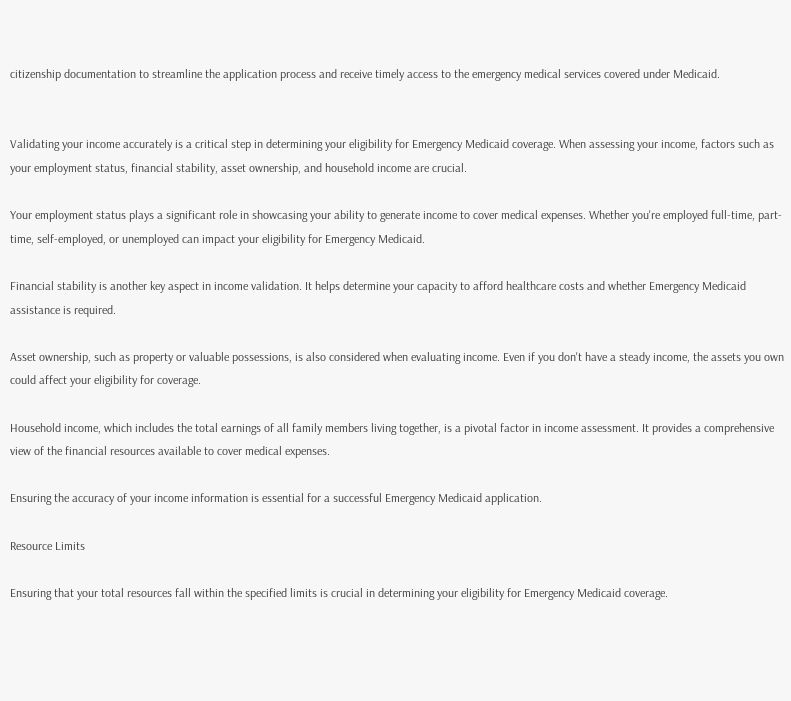citizenship documentation to streamline the application process and receive timely access to the emergency medical services covered under Medicaid.


Validating your income accurately is a critical step in determining your eligibility for Emergency Medicaid coverage. When assessing your income, factors such as your employment status, financial stability, asset ownership, and household income are crucial.

Your employment status plays a significant role in showcasing your ability to generate income to cover medical expenses. Whether you're employed full-time, part-time, self-employed, or unemployed can impact your eligibility for Emergency Medicaid.

Financial stability is another key aspect in income validation. It helps determine your capacity to afford healthcare costs and whether Emergency Medicaid assistance is required.

Asset ownership, such as property or valuable possessions, is also considered when evaluating income. Even if you don't have a steady income, the assets you own could affect your eligibility for coverage.

Household income, which includes the total earnings of all family members living together, is a pivotal factor in income assessment. It provides a comprehensive view of the financial resources available to cover medical expenses.

Ensuring the accuracy of your income information is essential for a successful Emergency Medicaid application.

Resource Limits

Ensuring that your total resources fall within the specified limits is crucial in determining your eligibility for Emergency Medicaid coverage.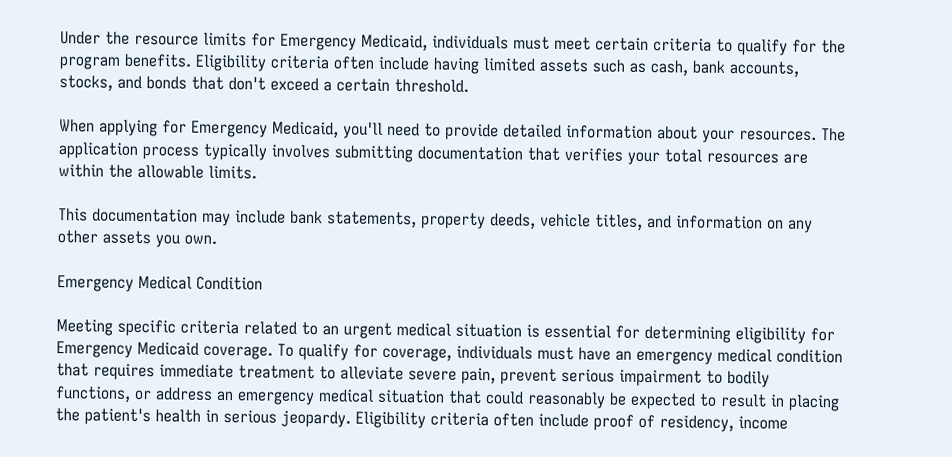Under the resource limits for Emergency Medicaid, individuals must meet certain criteria to qualify for the program benefits. Eligibility criteria often include having limited assets such as cash, bank accounts, stocks, and bonds that don't exceed a certain threshold.

When applying for Emergency Medicaid, you'll need to provide detailed information about your resources. The application process typically involves submitting documentation that verifies your total resources are within the allowable limits.

This documentation may include bank statements, property deeds, vehicle titles, and information on any other assets you own.

Emergency Medical Condition

Meeting specific criteria related to an urgent medical situation is essential for determining eligibility for Emergency Medicaid coverage. To qualify for coverage, individuals must have an emergency medical condition that requires immediate treatment to alleviate severe pain, prevent serious impairment to bodily functions, or address an emergency medical situation that could reasonably be expected to result in placing the patient's health in serious jeopardy. Eligibility criteria often include proof of residency, income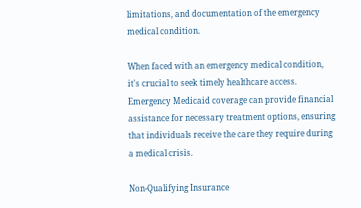limitations, and documentation of the emergency medical condition.

When faced with an emergency medical condition, it's crucial to seek timely healthcare access. Emergency Medicaid coverage can provide financial assistance for necessary treatment options, ensuring that individuals receive the care they require during a medical crisis.

Non-Qualifying Insurance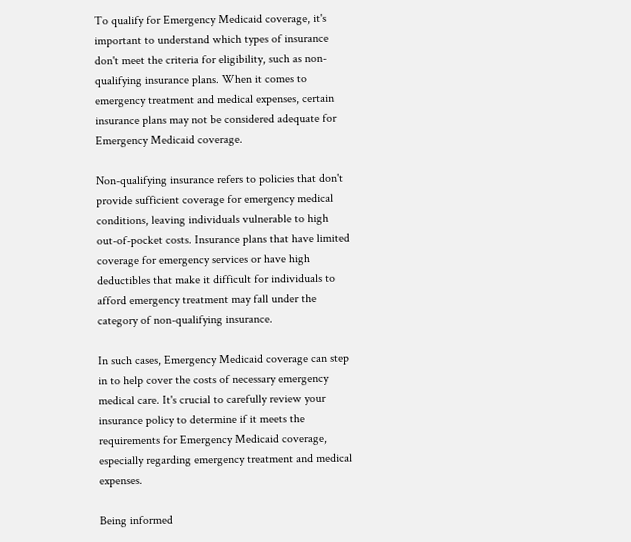To qualify for Emergency Medicaid coverage, it's important to understand which types of insurance don't meet the criteria for eligibility, such as non-qualifying insurance plans. When it comes to emergency treatment and medical expenses, certain insurance plans may not be considered adequate for Emergency Medicaid coverage.

Non-qualifying insurance refers to policies that don't provide sufficient coverage for emergency medical conditions, leaving individuals vulnerable to high out-of-pocket costs. Insurance plans that have limited coverage for emergency services or have high deductibles that make it difficult for individuals to afford emergency treatment may fall under the category of non-qualifying insurance.

In such cases, Emergency Medicaid coverage can step in to help cover the costs of necessary emergency medical care. It's crucial to carefully review your insurance policy to determine if it meets the requirements for Emergency Medicaid coverage, especially regarding emergency treatment and medical expenses.

Being informed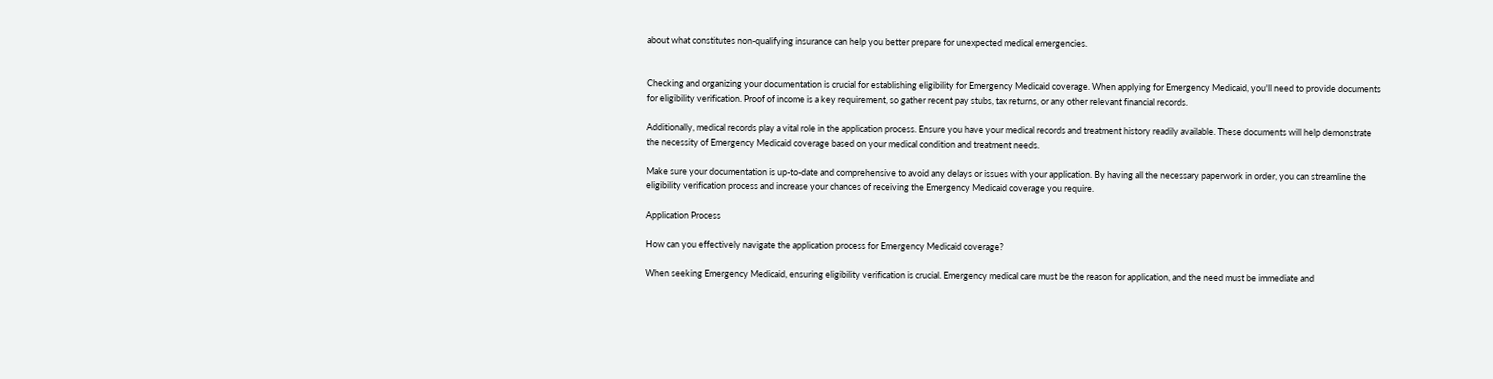about what constitutes non-qualifying insurance can help you better prepare for unexpected medical emergencies.


Checking and organizing your documentation is crucial for establishing eligibility for Emergency Medicaid coverage. When applying for Emergency Medicaid, you'll need to provide documents for eligibility verification. Proof of income is a key requirement, so gather recent pay stubs, tax returns, or any other relevant financial records.

Additionally, medical records play a vital role in the application process. Ensure you have your medical records and treatment history readily available. These documents will help demonstrate the necessity of Emergency Medicaid coverage based on your medical condition and treatment needs.

Make sure your documentation is up-to-date and comprehensive to avoid any delays or issues with your application. By having all the necessary paperwork in order, you can streamline the eligibility verification process and increase your chances of receiving the Emergency Medicaid coverage you require.

Application Process

How can you effectively navigate the application process for Emergency Medicaid coverage?

When seeking Emergency Medicaid, ensuring eligibility verification is crucial. Emergency medical care must be the reason for application, and the need must be immediate and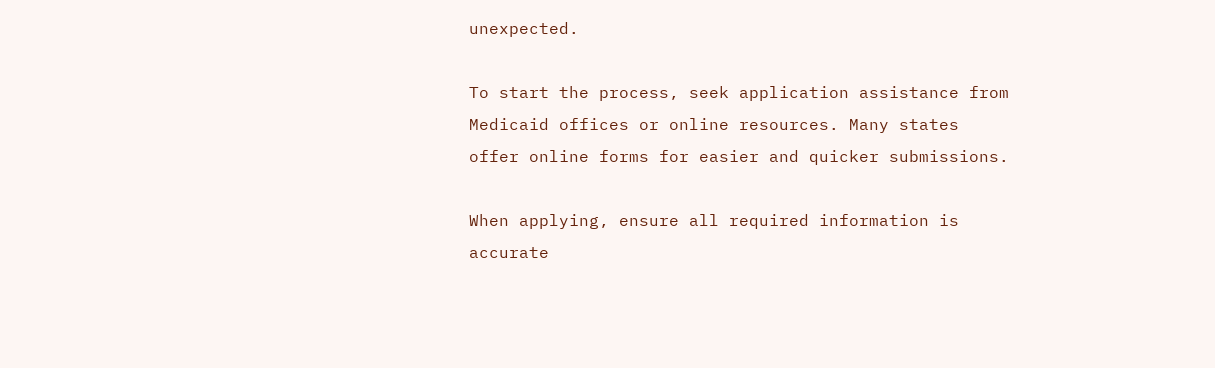unexpected.

To start the process, seek application assistance from Medicaid offices or online resources. Many states offer online forms for easier and quicker submissions.

When applying, ensure all required information is accurate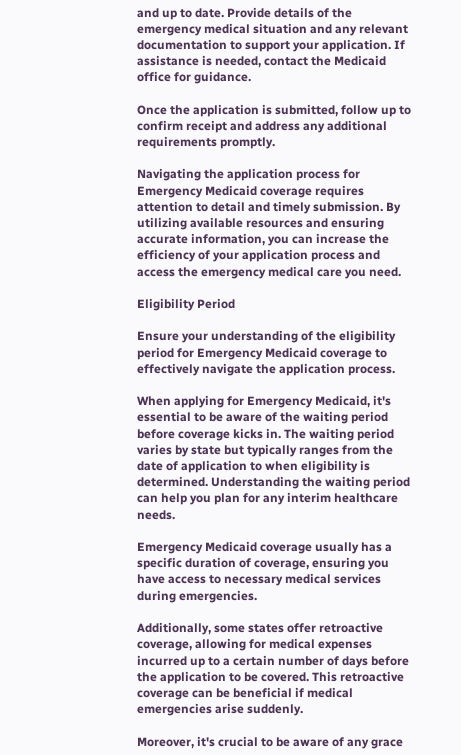and up to date. Provide details of the emergency medical situation and any relevant documentation to support your application. If assistance is needed, contact the Medicaid office for guidance.

Once the application is submitted, follow up to confirm receipt and address any additional requirements promptly.

Navigating the application process for Emergency Medicaid coverage requires attention to detail and timely submission. By utilizing available resources and ensuring accurate information, you can increase the efficiency of your application process and access the emergency medical care you need.

Eligibility Period

Ensure your understanding of the eligibility period for Emergency Medicaid coverage to effectively navigate the application process.

When applying for Emergency Medicaid, it's essential to be aware of the waiting period before coverage kicks in. The waiting period varies by state but typically ranges from the date of application to when eligibility is determined. Understanding the waiting period can help you plan for any interim healthcare needs.

Emergency Medicaid coverage usually has a specific duration of coverage, ensuring you have access to necessary medical services during emergencies.

Additionally, some states offer retroactive coverage, allowing for medical expenses incurred up to a certain number of days before the application to be covered. This retroactive coverage can be beneficial if medical emergencies arise suddenly.

Moreover, it's crucial to be aware of any grace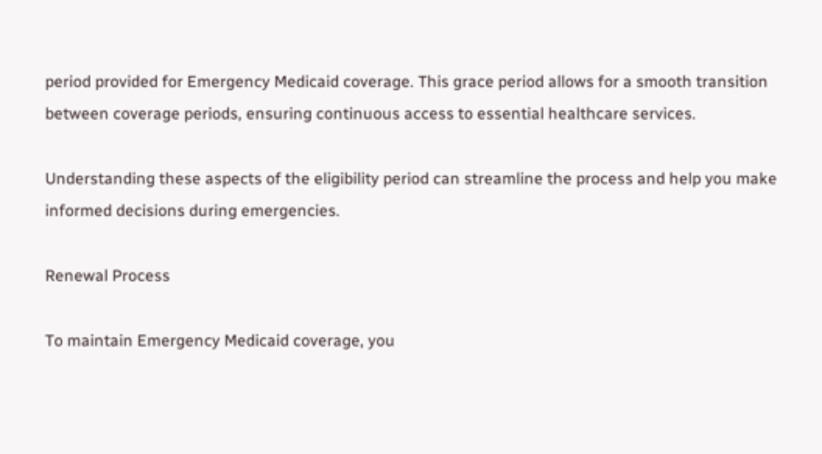period provided for Emergency Medicaid coverage. This grace period allows for a smooth transition between coverage periods, ensuring continuous access to essential healthcare services.

Understanding these aspects of the eligibility period can streamline the process and help you make informed decisions during emergencies.

Renewal Process

To maintain Emergency Medicaid coverage, you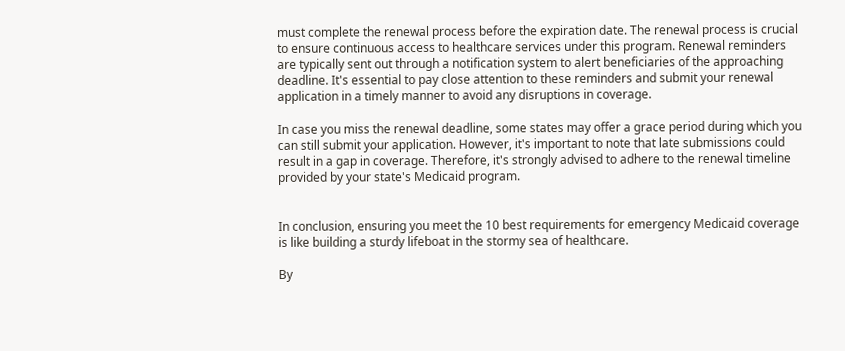must complete the renewal process before the expiration date. The renewal process is crucial to ensure continuous access to healthcare services under this program. Renewal reminders are typically sent out through a notification system to alert beneficiaries of the approaching deadline. It's essential to pay close attention to these reminders and submit your renewal application in a timely manner to avoid any disruptions in coverage.

In case you miss the renewal deadline, some states may offer a grace period during which you can still submit your application. However, it's important to note that late submissions could result in a gap in coverage. Therefore, it's strongly advised to adhere to the renewal timeline provided by your state's Medicaid program.


In conclusion, ensuring you meet the 10 best requirements for emergency Medicaid coverage is like building a sturdy lifeboat in the stormy sea of healthcare.

By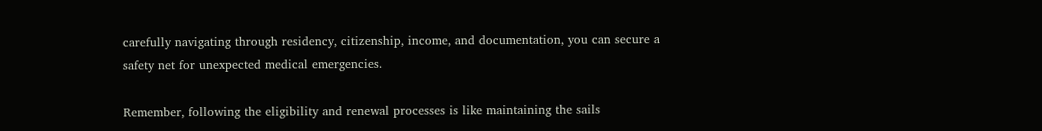carefully navigating through residency, citizenship, income, and documentation, you can secure a safety net for unexpected medical emergencies.

Remember, following the eligibility and renewal processes is like maintaining the sails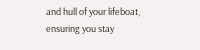and hull of your lifeboat, ensuring you stay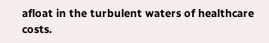afloat in the turbulent waters of healthcare costs.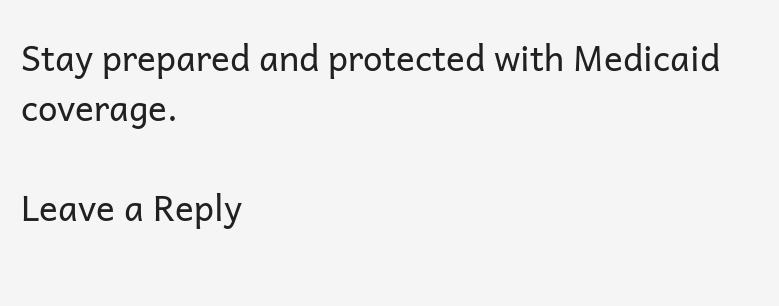Stay prepared and protected with Medicaid coverage.

Leave a Reply